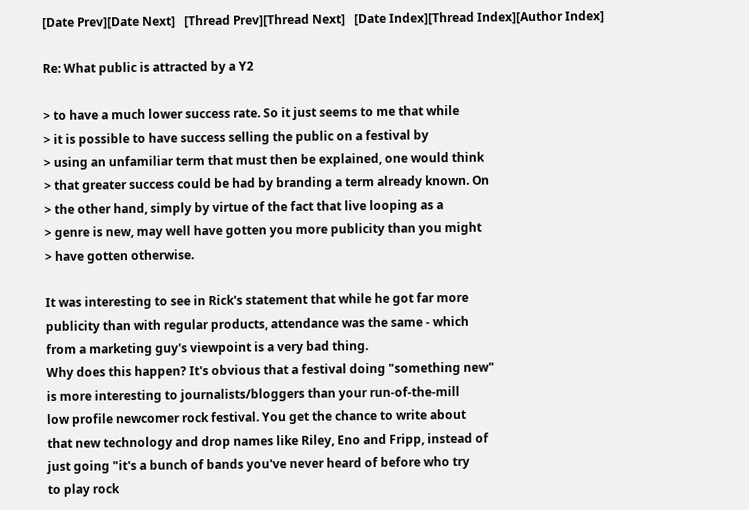[Date Prev][Date Next]   [Thread Prev][Thread Next]   [Date Index][Thread Index][Author Index]

Re: What public is attracted by a Y2

> to have a much lower success rate. So it just seems to me that while
> it is possible to have success selling the public on a festival by
> using an unfamiliar term that must then be explained, one would think
> that greater success could be had by branding a term already known. On
> the other hand, simply by virtue of the fact that live looping as a
> genre is new, may well have gotten you more publicity than you might
> have gotten otherwise.

It was interesting to see in Rick's statement that while he got far more
publicity than with regular products, attendance was the same - which
from a marketing guy's viewpoint is a very bad thing.
Why does this happen? It's obvious that a festival doing "something new"
is more interesting to journalists/bloggers than your run-of-the-mill
low profile newcomer rock festival. You get the chance to write about
that new technology and drop names like Riley, Eno and Fripp, instead of
just going "it's a bunch of bands you've never heard of before who try
to play rock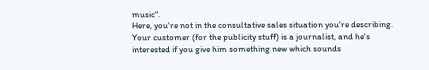music".
Here, you're not in the consultative sales situation you're describing.
Your customer (for the publicity stuff) is a journalist, and he's
interested if you give him something new which sounds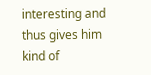interesting and
thus gives him kind of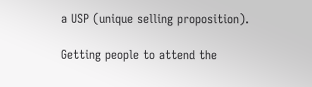a USP (unique selling proposition).

Getting people to attend the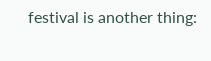festival is another thing: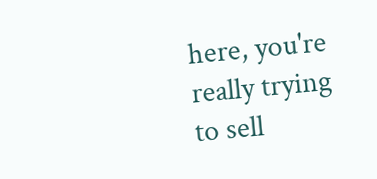here, you're
really trying to sell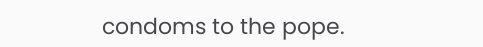condoms to the pope.